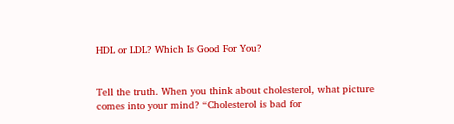HDL or LDL? Which Is Good For You?


Tell the truth. When you think about cholesterol, what picture comes into your mind? “Cholesterol is bad for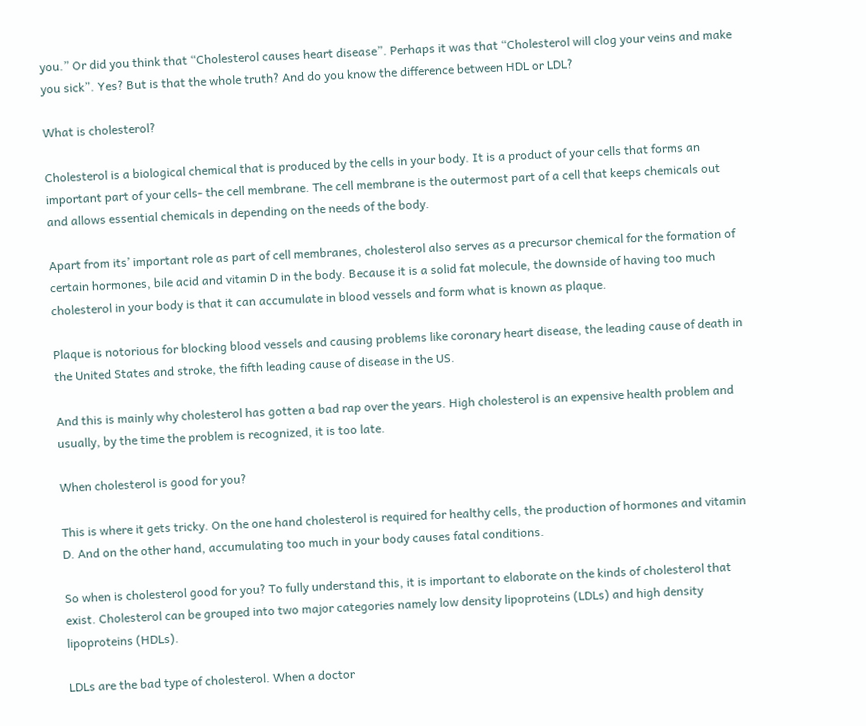you.” Or did you think that “Cholesterol causes heart disease”. Perhaps it was that “Cholesterol will clog your veins and make you sick”. Yes? But is that the whole truth? And do you know the difference between HDL or LDL?

What is cholesterol?

Cholesterol is a biological chemical that is produced by the cells in your body. It is a product of your cells that forms an important part of your cells- the cell membrane. The cell membrane is the outermost part of a cell that keeps chemicals out and allows essential chemicals in depending on the needs of the body.

Apart from its’ important role as part of cell membranes, cholesterol also serves as a precursor chemical for the formation of certain hormones, bile acid and vitamin D in the body. Because it is a solid fat molecule, the downside of having too much cholesterol in your body is that it can accumulate in blood vessels and form what is known as plaque.

Plaque is notorious for blocking blood vessels and causing problems like coronary heart disease, the leading cause of death in the United States and stroke, the fifth leading cause of disease in the US.

And this is mainly why cholesterol has gotten a bad rap over the years. High cholesterol is an expensive health problem and usually, by the time the problem is recognized, it is too late.

When cholesterol is good for you?

This is where it gets tricky. On the one hand cholesterol is required for healthy cells, the production of hormones and vitamin D. And on the other hand, accumulating too much in your body causes fatal conditions.

So when is cholesterol good for you? To fully understand this, it is important to elaborate on the kinds of cholesterol that exist. Cholesterol can be grouped into two major categories namely low density lipoproteins (LDLs) and high density lipoproteins (HDLs).

LDLs are the bad type of cholesterol. When a doctor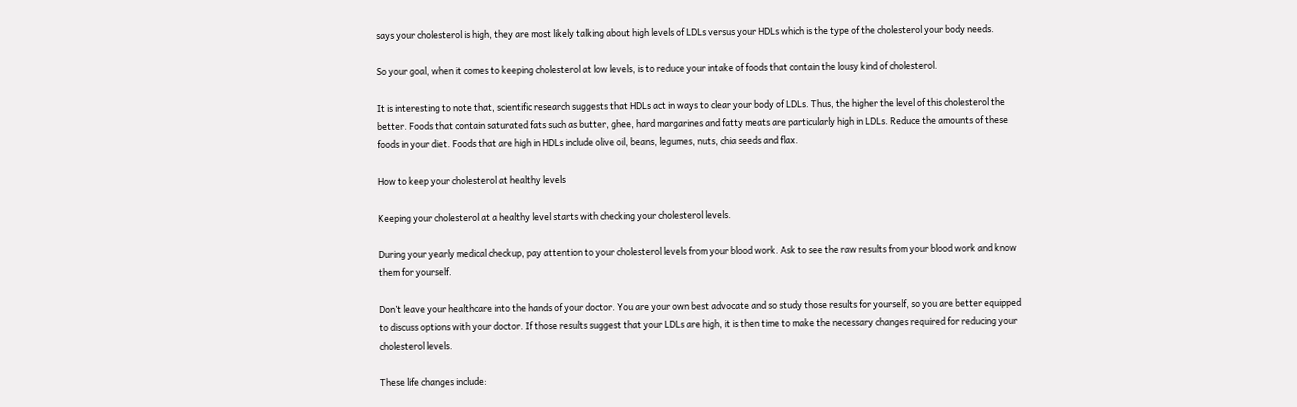says your cholesterol is high, they are most likely talking about high levels of LDLs versus your HDLs which is the type of the cholesterol your body needs.

So your goal, when it comes to keeping cholesterol at low levels, is to reduce your intake of foods that contain the lousy kind of cholesterol.

It is interesting to note that, scientific research suggests that HDLs act in ways to clear your body of LDLs. Thus, the higher the level of this cholesterol the better. Foods that contain saturated fats such as butter, ghee, hard margarines and fatty meats are particularly high in LDLs. Reduce the amounts of these foods in your diet. Foods that are high in HDLs include olive oil, beans, legumes, nuts, chia seeds and flax.

How to keep your cholesterol at healthy levels

Keeping your cholesterol at a healthy level starts with checking your cholesterol levels.

During your yearly medical checkup, pay attention to your cholesterol levels from your blood work. Ask to see the raw results from your blood work and know them for yourself.

Don’t leave your healthcare into the hands of your doctor. You are your own best advocate and so study those results for yourself, so you are better equipped to discuss options with your doctor. If those results suggest that your LDLs are high, it is then time to make the necessary changes required for reducing your cholesterol levels.

These life changes include: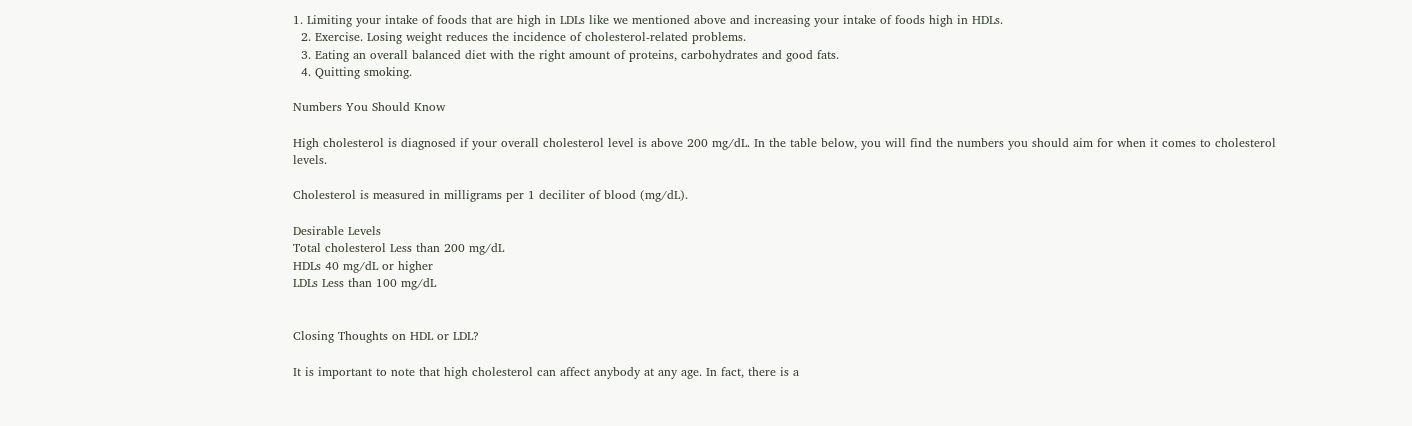1. Limiting your intake of foods that are high in LDLs like we mentioned above and increasing your intake of foods high in HDLs.
  2. Exercise. Losing weight reduces the incidence of cholesterol-related problems.
  3. Eating an overall balanced diet with the right amount of proteins, carbohydrates and good fats.
  4. Quitting smoking.

Numbers You Should Know

High cholesterol is diagnosed if your overall cholesterol level is above 200 mg/dL. In the table below, you will find the numbers you should aim for when it comes to cholesterol levels.

Cholesterol is measured in milligrams per 1 deciliter of blood (mg/dL).

Desirable Levels
Total cholesterol Less than 200 mg/dL
HDLs 40 mg/dL or higher
LDLs Less than 100 mg/dL


Closing Thoughts on HDL or LDL?

It is important to note that high cholesterol can affect anybody at any age. In fact, there is a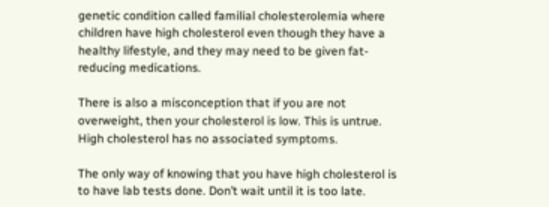genetic condition called familial cholesterolemia where children have high cholesterol even though they have a healthy lifestyle, and they may need to be given fat-reducing medications.

There is also a misconception that if you are not overweight, then your cholesterol is low. This is untrue. High cholesterol has no associated symptoms.

The only way of knowing that you have high cholesterol is to have lab tests done. Don’t wait until it is too late.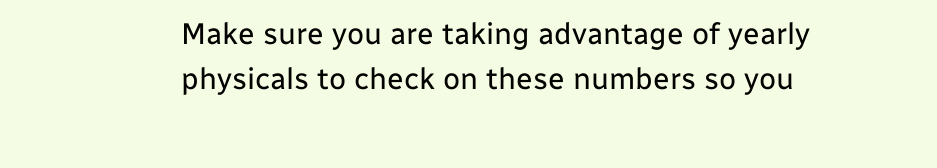Make sure you are taking advantage of yearly physicals to check on these numbers so you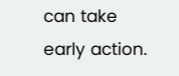can take early action.